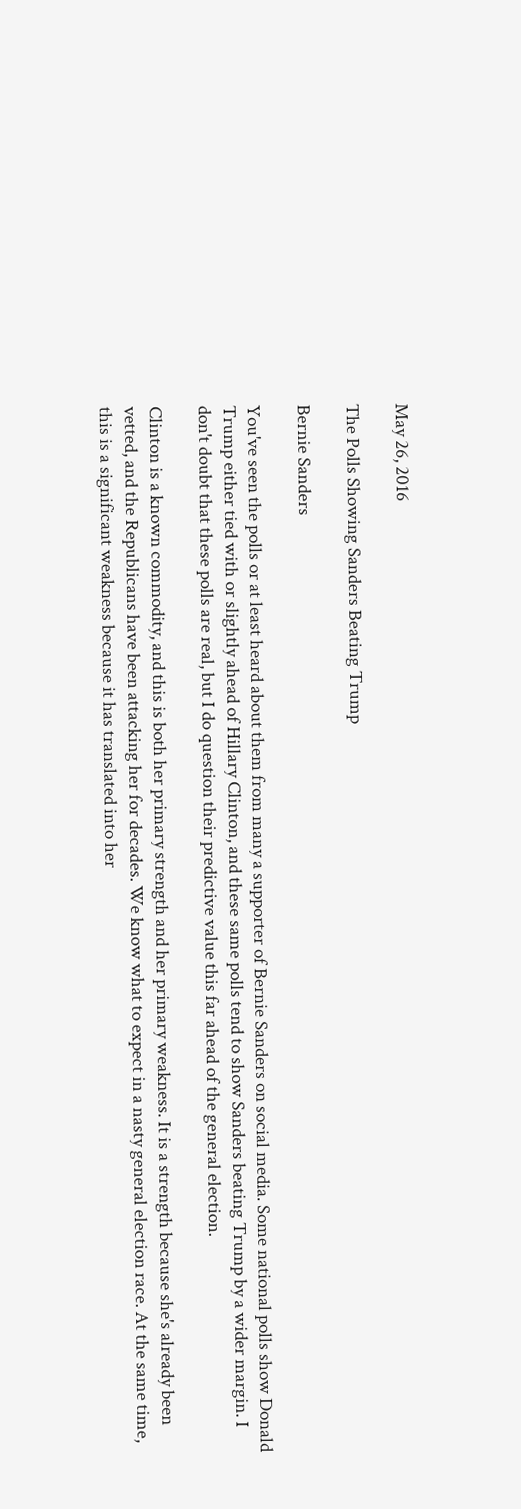May 26, 2016

The Polls Showing Sanders Beating Trump

Bernie Sanders

You've seen the polls or at least heard about them from many a supporter of Bernie Sanders on social media. Some national polls show Donald Trump either tied with or slightly ahead of Hillary Clinton, and these same polls tend to show Sanders beating Trump by a wider margin. I don't doubt that these polls are real, but I do question their predictive value this far ahead of the general election.

Clinton is a known commodity, and this is both her primary strength and her primary weakness. It is a strength because she's already been vetted, and the Republicans have been attacking her for decades. We know what to expect in a nasty general election race. At the same time, this is a significant weakness because it has translated into her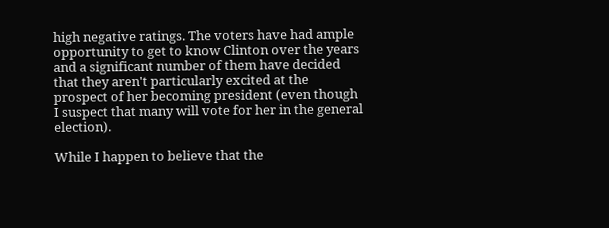high negative ratings. The voters have had ample opportunity to get to know Clinton over the years and a significant number of them have decided that they aren't particularly excited at the prospect of her becoming president (even though I suspect that many will vote for her in the general election).

While I happen to believe that the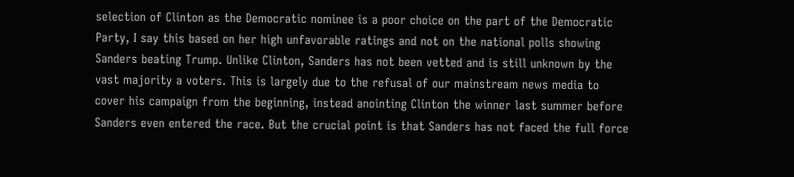selection of Clinton as the Democratic nominee is a poor choice on the part of the Democratic Party, I say this based on her high unfavorable ratings and not on the national polls showing Sanders beating Trump. Unlike Clinton, Sanders has not been vetted and is still unknown by the vast majority a voters. This is largely due to the refusal of our mainstream news media to cover his campaign from the beginning, instead anointing Clinton the winner last summer before Sanders even entered the race. But the crucial point is that Sanders has not faced the full force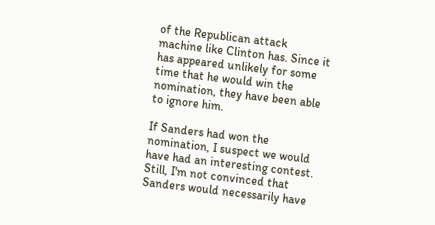of the Republican attack machine like Clinton has. Since it has appeared unlikely for some time that he would win the nomination, they have been able to ignore him.

If Sanders had won the nomination, I suspect we would have had an interesting contest. Still, I'm not convinced that Sanders would necessarily have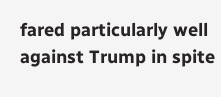fared particularly well against Trump in spite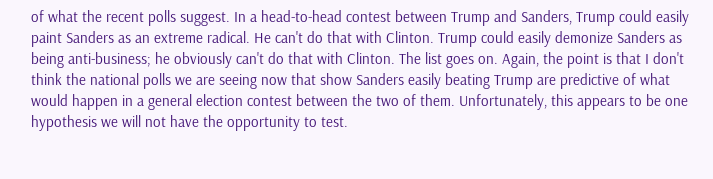of what the recent polls suggest. In a head-to-head contest between Trump and Sanders, Trump could easily paint Sanders as an extreme radical. He can't do that with Clinton. Trump could easily demonize Sanders as being anti-business; he obviously can't do that with Clinton. The list goes on. Again, the point is that I don't think the national polls we are seeing now that show Sanders easily beating Trump are predictive of what would happen in a general election contest between the two of them. Unfortunately, this appears to be one hypothesis we will not have the opportunity to test.